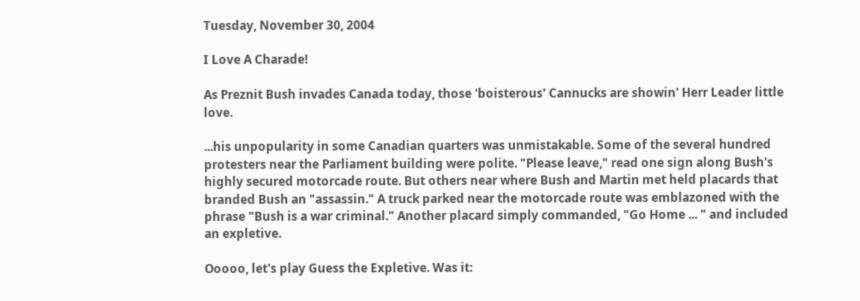Tuesday, November 30, 2004

I Love A Charade!

As Preznit Bush invades Canada today, those 'boisterous' Cannucks are showin' Herr Leader little love.

...his unpopularity in some Canadian quarters was unmistakable. Some of the several hundred protesters near the Parliament building were polite. "Please leave," read one sign along Bush's highly secured motorcade route. But others near where Bush and Martin met held placards that branded Bush an "assassin." A truck parked near the motorcade route was emblazoned with the phrase "Bush is a war criminal." Another placard simply commanded, "Go Home ... " and included an expletive.

Ooooo, let's play Guess the Expletive. Was it: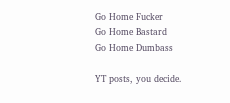Go Home Fucker
Go Home Bastard
Go Home Dumbass

YT posts, you decide.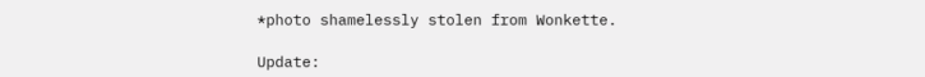*photo shamelessly stolen from Wonkette.

Update: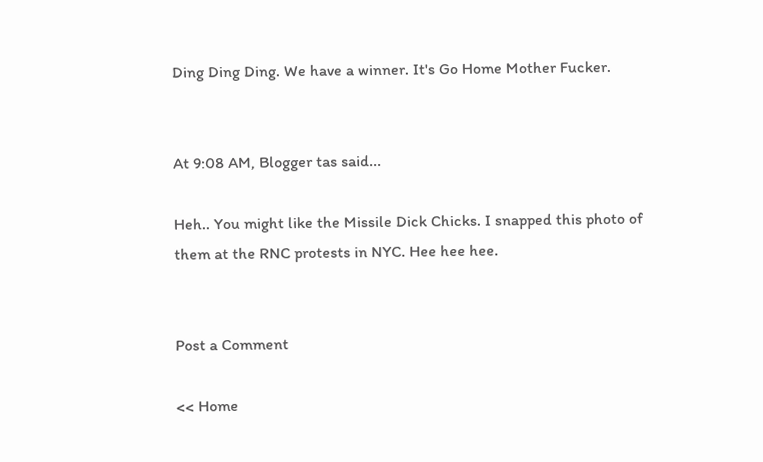Ding Ding Ding. We have a winner. It's Go Home Mother Fucker.


At 9:08 AM, Blogger tas said...

Heh.. You might like the Missile Dick Chicks. I snapped this photo of them at the RNC protests in NYC. Hee hee hee.


Post a Comment

<< Home